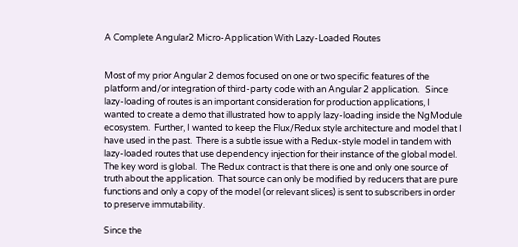A Complete Angular2 Micro-Application With Lazy-Loaded Routes


Most of my prior Angular 2 demos focused on one or two specific features of the platform and/or integration of third-party code with an Angular 2 application.   Since lazy-loading of routes is an important consideration for production applications, I wanted to create a demo that illustrated how to apply lazy-loading inside the NgModule ecosystem.  Further, I wanted to keep the Flux/Redux style architecture and model that I have used in the past.  There is a subtle issue with a Redux-style model in tandem with lazy-loaded routes that use dependency injection for their instance of the global model.  The key word is global.  The Redux contract is that there is one and only one source of truth about the application.  That source can only be modified by reducers that are pure functions and only a copy of the model (or relevant slices) is sent to subscribers in order to preserve immutability.

Since the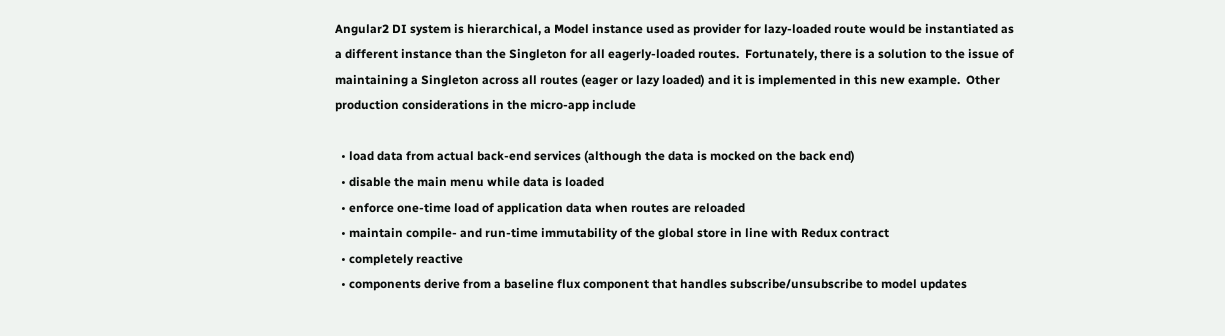Angular2 DI system is hierarchical, a Model instance used as provider for lazy-loaded route would be instantiated as a different instance than the Singleton for all eagerly-loaded routes.  Fortunately, there is a solution to the issue of maintaining a Singleton across all routes (eager or lazy loaded) and it is implemented in this new example.  Other production considerations in the micro-app include

  • load data from actual back-end services (although the data is mocked on the back end)
  • disable the main menu while data is loaded
  • enforce one-time load of application data when routes are reloaded
  • maintain compile- and run-time immutability of the global store in line with Redux contract
  • completely reactive
  • components derive from a baseline flux component that handles subscribe/unsubscribe to model updates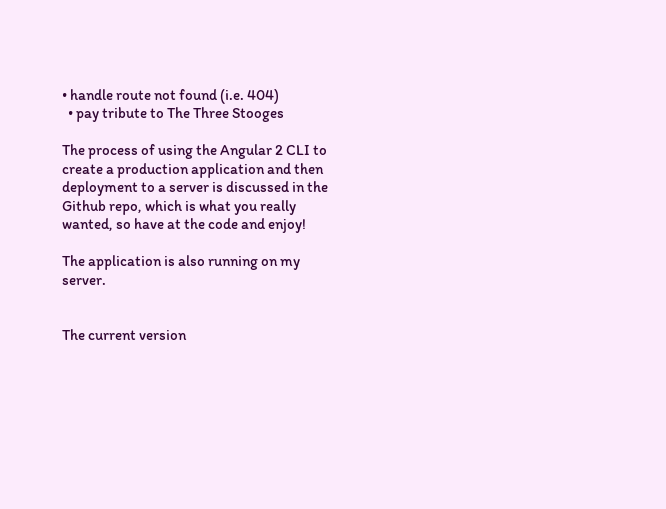• handle route not found (i.e. 404)
  • pay tribute to The Three Stooges

The process of using the Angular 2 CLI to create a production application and then deployment to a server is discussed in the Github repo, which is what you really wanted, so have at the code and enjoy!

The application is also running on my server.


The current version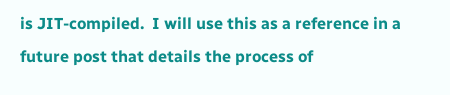is JIT-compiled.  I will use this as a reference in a future post that details the process of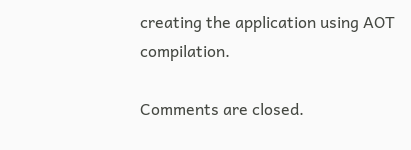creating the application using AOT compilation.

Comments are closed.